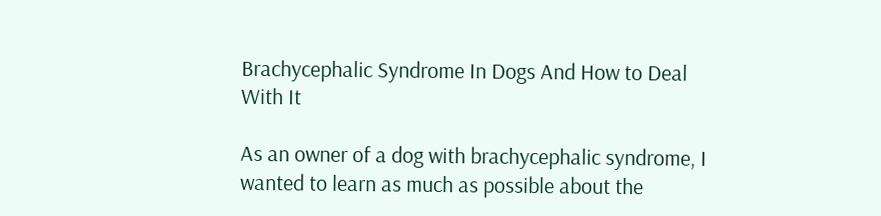Brachycephalic Syndrome In Dogs And How to Deal With It

As an owner of a dog with brachycephalic syndrome, I wanted to learn as much as possible about the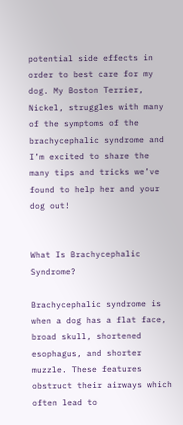potential side effects in order to best care for my dog. My Boston Terrier, Nickel, struggles with many of the symptoms of the brachycephalic syndrome and I’m excited to share the many tips and tricks we’ve found to help her and your dog out!


What Is Brachycephalic Syndrome?

Brachycephalic syndrome is when a dog has a flat face, broad skull, shortened esophagus, and shorter muzzle. These features obstruct their airways which often lead to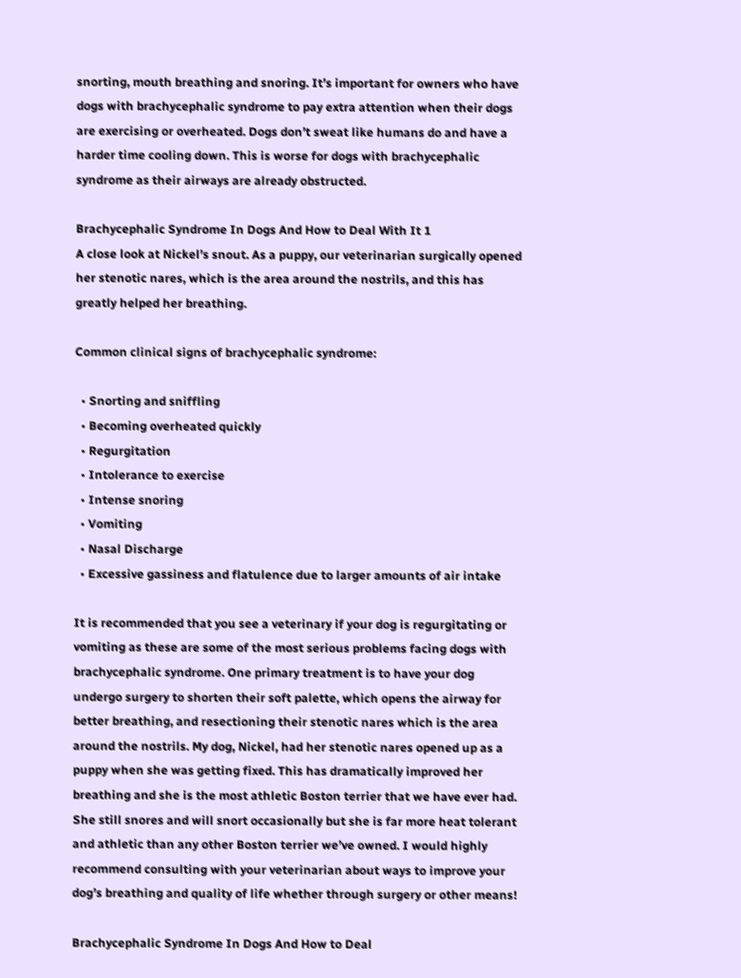snorting, mouth breathing and snoring. It’s important for owners who have dogs with brachycephalic syndrome to pay extra attention when their dogs are exercising or overheated. Dogs don’t sweat like humans do and have a harder time cooling down. This is worse for dogs with brachycephalic syndrome as their airways are already obstructed.

Brachycephalic Syndrome In Dogs And How to Deal With It 1
A close look at Nickel’s snout. As a puppy, our veterinarian surgically opened her stenotic nares, which is the area around the nostrils, and this has greatly helped her breathing.

Common clinical signs of brachycephalic syndrome:

  • Snorting and sniffling
  • Becoming overheated quickly
  • Regurgitation
  • Intolerance to exercise
  • Intense snoring
  • Vomiting
  • Nasal Discharge
  • Excessive gassiness and flatulence due to larger amounts of air intake

It is recommended that you see a veterinary if your dog is regurgitating or vomiting as these are some of the most serious problems facing dogs with brachycephalic syndrome. One primary treatment is to have your dog undergo surgery to shorten their soft palette, which opens the airway for better breathing, and resectioning their stenotic nares which is the area around the nostrils. My dog, Nickel, had her stenotic nares opened up as a puppy when she was getting fixed. This has dramatically improved her breathing and she is the most athletic Boston terrier that we have ever had. She still snores and will snort occasionally but she is far more heat tolerant and athletic than any other Boston terrier we’ve owned. I would highly recommend consulting with your veterinarian about ways to improve your dog’s breathing and quality of life whether through surgery or other means!

Brachycephalic Syndrome In Dogs And How to Deal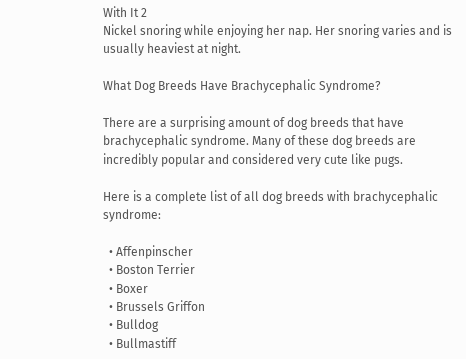With It 2
Nickel snoring while enjoying her nap. Her snoring varies and is usually heaviest at night.

What Dog Breeds Have Brachycephalic Syndrome?

There are a surprising amount of dog breeds that have brachycephalic syndrome. Many of these dog breeds are incredibly popular and considered very cute like pugs.

Here is a complete list of all dog breeds with brachycephalic syndrome:

  • Affenpinscher
  • Boston Terrier
  • Boxer
  • Brussels Griffon
  • Bulldog
  • Bullmastiff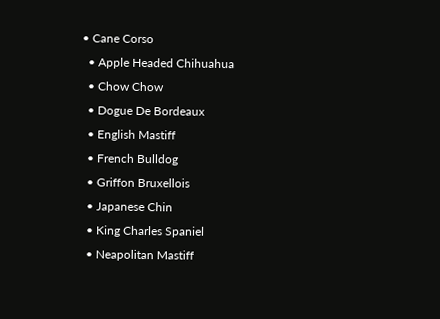• Cane Corso
  • Apple Headed Chihuahua
  • Chow Chow
  • Dogue De Bordeaux
  • English Mastiff
  • French Bulldog
  • Griffon Bruxellois
  • Japanese Chin
  • King Charles Spaniel
  • Neapolitan Mastiff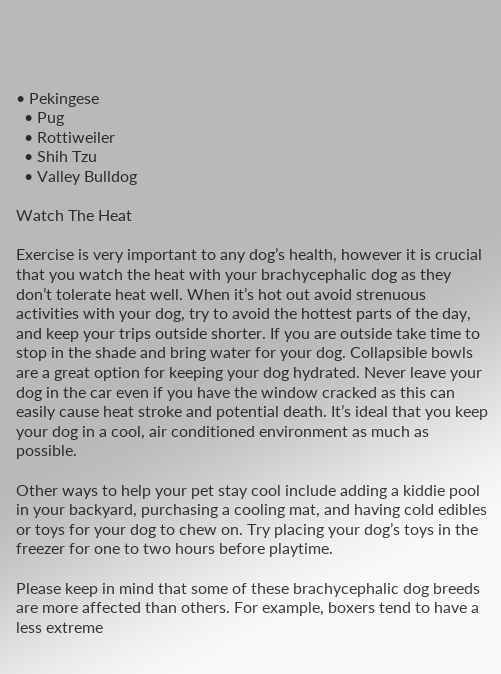• Pekingese
  • Pug
  • Rottiweiler
  • Shih Tzu
  • Valley Bulldog

Watch The Heat

Exercise is very important to any dog’s health, however it is crucial that you watch the heat with your brachycephalic dog as they don’t tolerate heat well. When it’s hot out avoid strenuous activities with your dog, try to avoid the hottest parts of the day, and keep your trips outside shorter. If you are outside take time to stop in the shade and bring water for your dog. Collapsible bowls are a great option for keeping your dog hydrated. Never leave your dog in the car even if you have the window cracked as this can easily cause heat stroke and potential death. It’s ideal that you keep your dog in a cool, air conditioned environment as much as possible.

Other ways to help your pet stay cool include adding a kiddie pool in your backyard, purchasing a cooling mat, and having cold edibles or toys for your dog to chew on. Try placing your dog’s toys in the freezer for one to two hours before playtime.

Please keep in mind that some of these brachycephalic dog breeds are more affected than others. For example, boxers tend to have a less extreme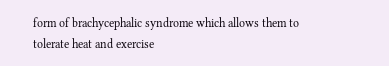form of brachycephalic syndrome which allows them to tolerate heat and exercise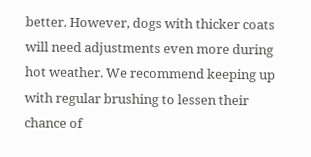better. However, dogs with thicker coats will need adjustments even more during hot weather. We recommend keeping up with regular brushing to lessen their chance of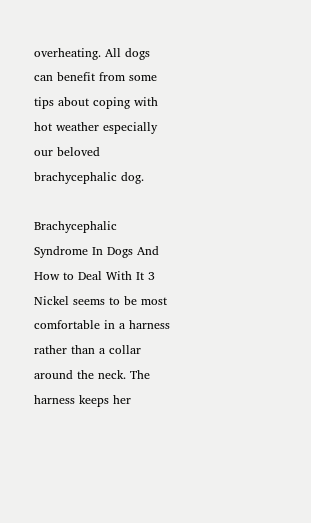overheating. All dogs can benefit from some tips about coping with hot weather especially our beloved brachycephalic dog.

Brachycephalic Syndrome In Dogs And How to Deal With It 3
Nickel seems to be most comfortable in a harness rather than a collar around the neck. The harness keeps her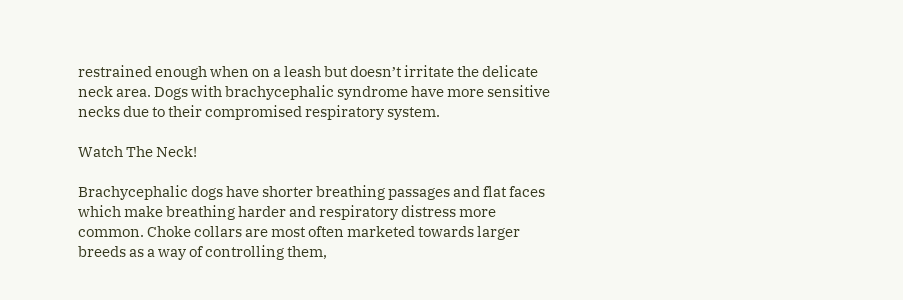restrained enough when on a leash but doesn’t irritate the delicate neck area. Dogs with brachycephalic syndrome have more sensitive necks due to their compromised respiratory system.

Watch The Neck!

Brachycephalic dogs have shorter breathing passages and flat faces which make breathing harder and respiratory distress more common. Choke collars are most often marketed towards larger breeds as a way of controlling them,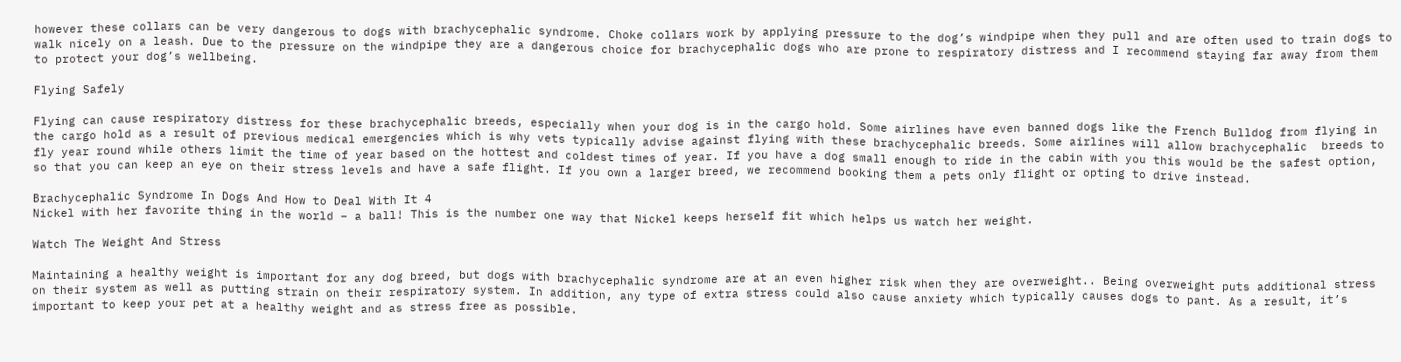however these collars can be very dangerous to dogs with brachycephalic syndrome. Choke collars work by applying pressure to the dog’s windpipe when they pull and are often used to train dogs to walk nicely on a leash. Due to the pressure on the windpipe they are a dangerous choice for brachycephalic dogs who are prone to respiratory distress and I recommend staying far away from them to protect your dog’s wellbeing.

Flying Safely

Flying can cause respiratory distress for these brachycephalic breeds, especially when your dog is in the cargo hold. Some airlines have even banned dogs like the French Bulldog from flying in the cargo hold as a result of previous medical emergencies which is why vets typically advise against flying with these brachycephalic breeds. Some airlines will allow brachycephalic  breeds to fly year round while others limit the time of year based on the hottest and coldest times of year. If you have a dog small enough to ride in the cabin with you this would be the safest option, so that you can keep an eye on their stress levels and have a safe flight. If you own a larger breed, we recommend booking them a pets only flight or opting to drive instead.

Brachycephalic Syndrome In Dogs And How to Deal With It 4
Nickel with her favorite thing in the world – a ball! This is the number one way that Nickel keeps herself fit which helps us watch her weight.

Watch The Weight And Stress

Maintaining a healthy weight is important for any dog breed, but dogs with brachycephalic syndrome are at an even higher risk when they are overweight.. Being overweight puts additional stress on their system as well as putting strain on their respiratory system. In addition, any type of extra stress could also cause anxiety which typically causes dogs to pant. As a result, it’s important to keep your pet at a healthy weight and as stress free as possible.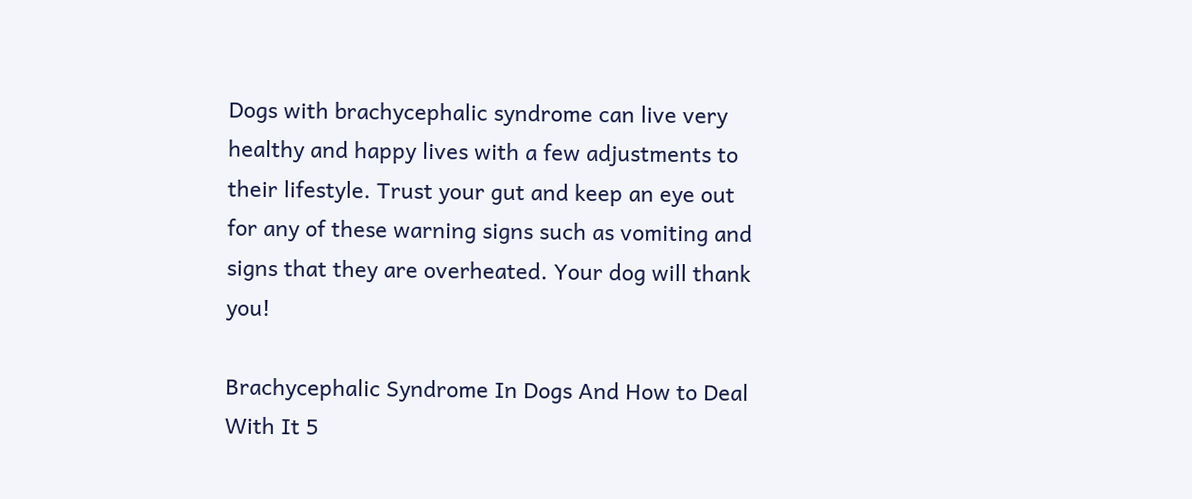Dogs with brachycephalic syndrome can live very healthy and happy lives with a few adjustments to their lifestyle. Trust your gut and keep an eye out for any of these warning signs such as vomiting and signs that they are overheated. Your dog will thank you!

Brachycephalic Syndrome In Dogs And How to Deal With It 5